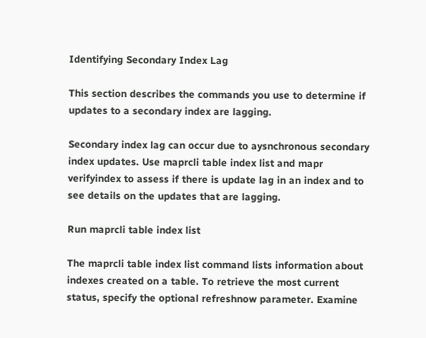Identifying Secondary Index Lag

This section describes the commands you use to determine if updates to a secondary index are lagging.

Secondary index lag can occur due to aysnchronous secondary index updates. Use maprcli table index list and mapr verifyindex to assess if there is update lag in an index and to see details on the updates that are lagging.

Run maprcli table index list

The maprcli table index list command lists information about indexes created on a table. To retrieve the most current status, specify the optional refreshnow parameter. Examine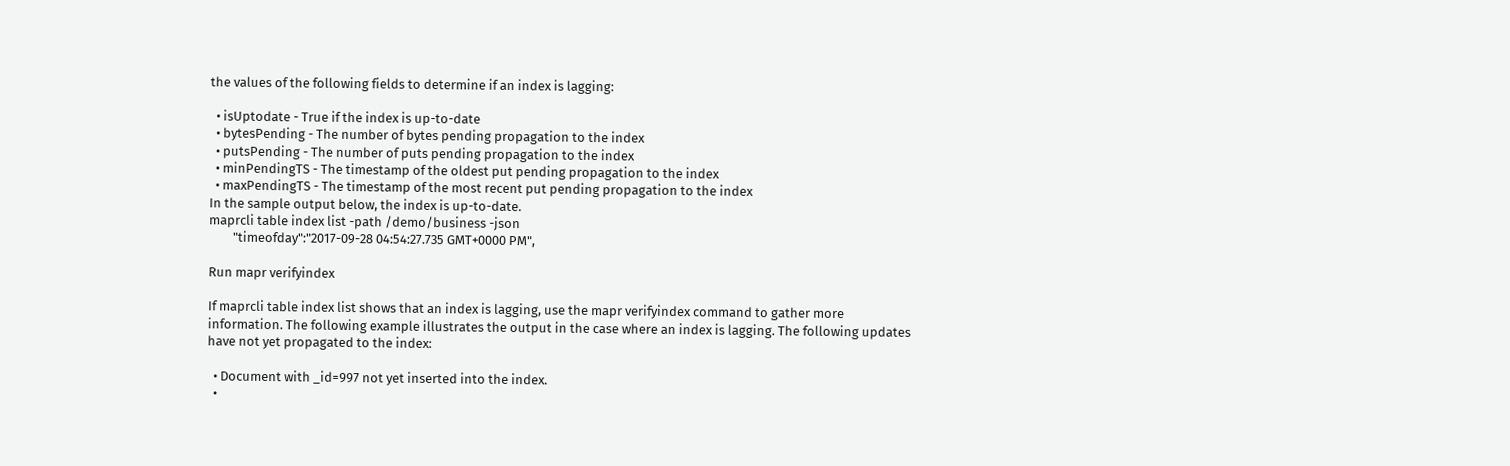the values of the following fields to determine if an index is lagging:

  • isUptodate - True if the index is up-to-date
  • bytesPending - The number of bytes pending propagation to the index
  • putsPending - The number of puts pending propagation to the index
  • minPendingTS - The timestamp of the oldest put pending propagation to the index
  • maxPendingTS - The timestamp of the most recent put pending propagation to the index
In the sample output below, the index is up-to-date.
maprcli table index list -path /demo/business -json
        "timeofday":"2017-09-28 04:54:27.735 GMT+0000 PM",

Run mapr verifyindex

If maprcli table index list shows that an index is lagging, use the mapr verifyindex command to gather more information. The following example illustrates the output in the case where an index is lagging. The following updates have not yet propagated to the index:

  • Document with _id=997 not yet inserted into the index.
  •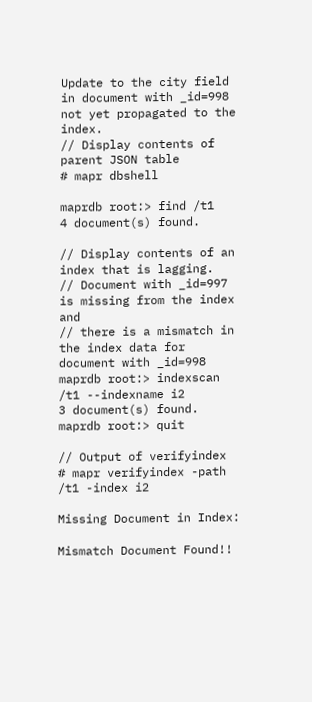Update to the city field in document with _id=998 not yet propagated to the index.
// Display contents of parent JSON table
# mapr dbshell

maprdb root:> find /t1
4 document(s) found.

// Display contents of an index that is lagging.
// Document with _id=997 is missing from the index and
// there is a mismatch in the index data for document with _id=998
maprdb root:> indexscan /t1 --indexname i2
3 document(s) found.
maprdb root:> quit

// Output of verifyindex
# mapr verifyindex -path /t1 -index i2

Missing Document in Index:

Mismatch Document Found!!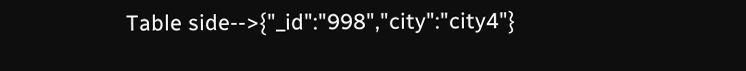Table side-->{"_id":"998","city":"city4"}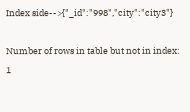Index side-->{"_id":"998","city":"city3"}

Number of rows in table but not in index: 1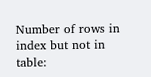Number of rows in index but not in table: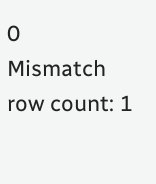0
Mismatch row count: 1